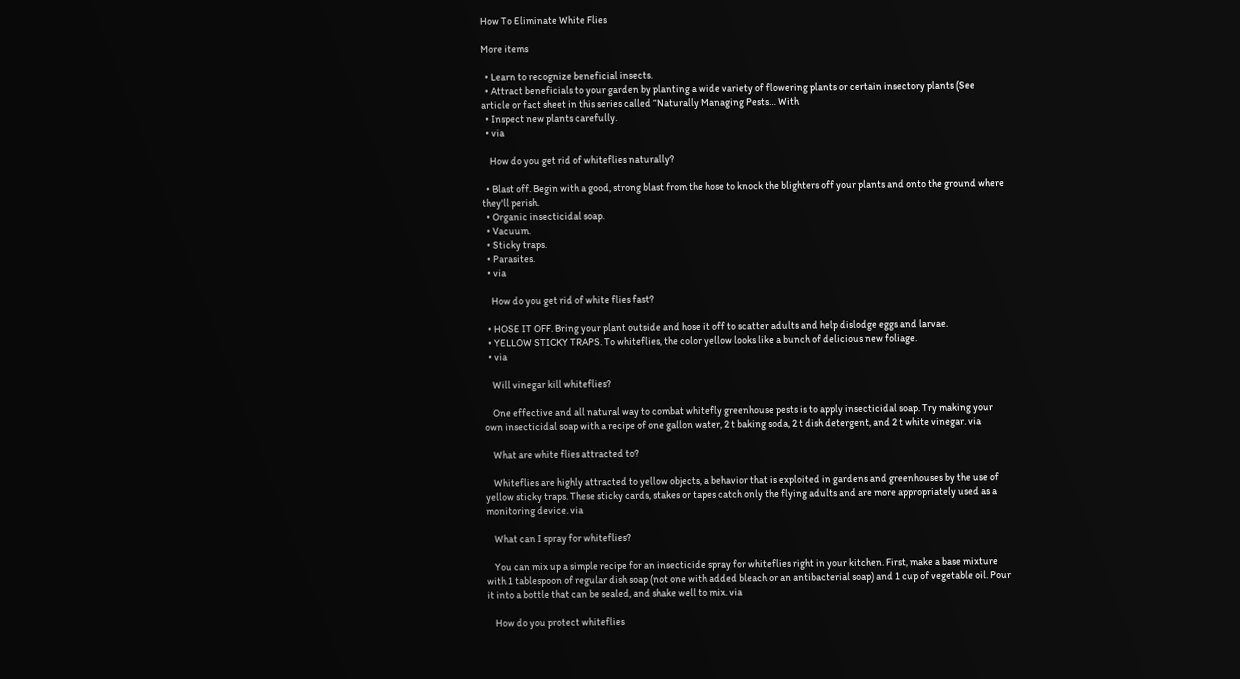How To Eliminate White Flies

More items

  • Learn to recognize beneficial insects.
  • Attract beneficials to your garden by planting a wide variety of flowering plants or certain insectory plants (See article or fact sheet in this series called “Naturally Managing Pests… With
  • Inspect new plants carefully.
  • via

    How do you get rid of whiteflies naturally?

  • Blast off. Begin with a good, strong blast from the hose to knock the blighters off your plants and onto the ground where they'll perish.
  • Organic insecticidal soap.
  • Vacuum.
  • Sticky traps.
  • Parasites.
  • via

    How do you get rid of white flies fast?

  • HOSE IT OFF. Bring your plant outside and hose it off to scatter adults and help dislodge eggs and larvae.
  • YELLOW STICKY TRAPS. To whiteflies, the color yellow looks like a bunch of delicious new foliage.
  • via

    Will vinegar kill whiteflies?

    One effective and all natural way to combat whitefly greenhouse pests is to apply insecticidal soap. Try making your own insecticidal soap with a recipe of one gallon water, 2 t baking soda, 2 t dish detergent, and 2 t white vinegar. via

    What are white flies attracted to?

    Whiteflies are highly attracted to yellow objects, a behavior that is exploited in gardens and greenhouses by the use of yellow sticky traps. These sticky cards, stakes or tapes catch only the flying adults and are more appropriately used as a monitoring device. via

    What can I spray for whiteflies?

    You can mix up a simple recipe for an insecticide spray for whiteflies right in your kitchen. First, make a base mixture with 1 tablespoon of regular dish soap (not one with added bleach or an antibacterial soap) and 1 cup of vegetable oil. Pour it into a bottle that can be sealed, and shake well to mix. via

    How do you protect whiteflies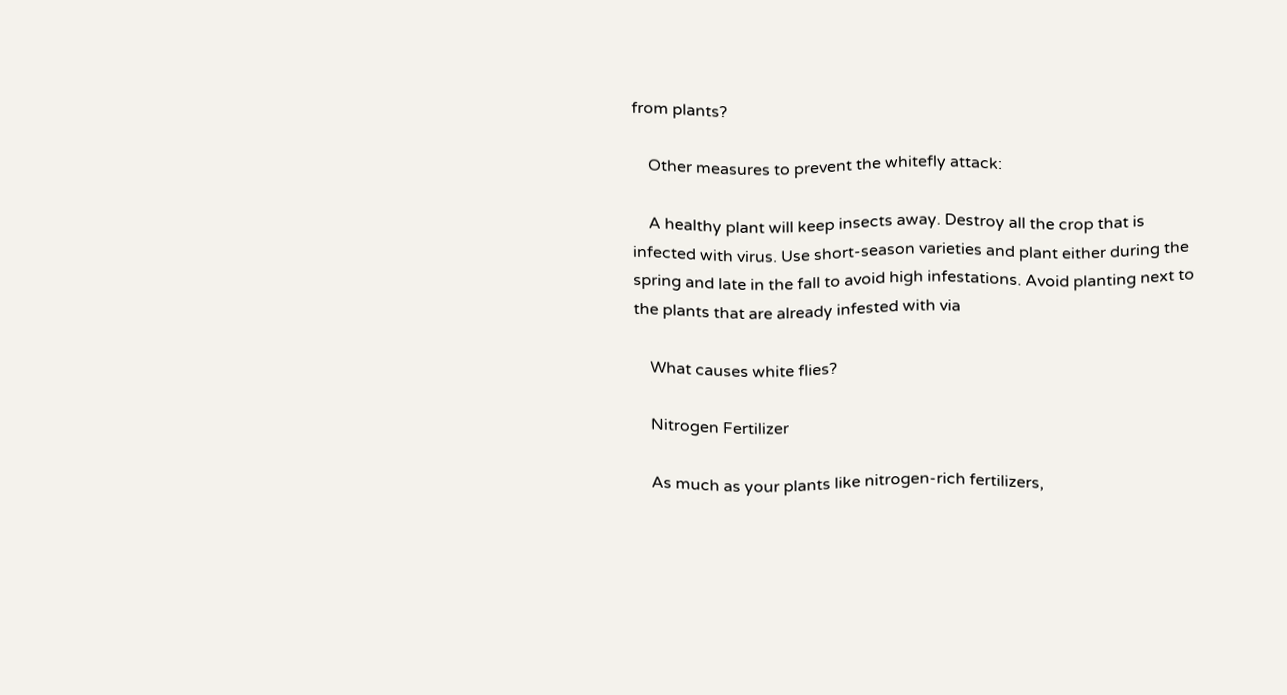from plants?

    Other measures to prevent the whitefly attack:

    A healthy plant will keep insects away. Destroy all the crop that is infected with virus. Use short-season varieties and plant either during the spring and late in the fall to avoid high infestations. Avoid planting next to the plants that are already infested with via

    What causes white flies?

    Nitrogen Fertilizer

    As much as your plants like nitrogen-rich fertilizers,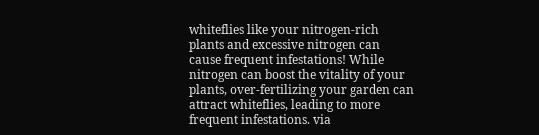whiteflies like your nitrogen-rich plants and excessive nitrogen can cause frequent infestations! While nitrogen can boost the vitality of your plants, over-fertilizing your garden can attract whiteflies, leading to more frequent infestations. via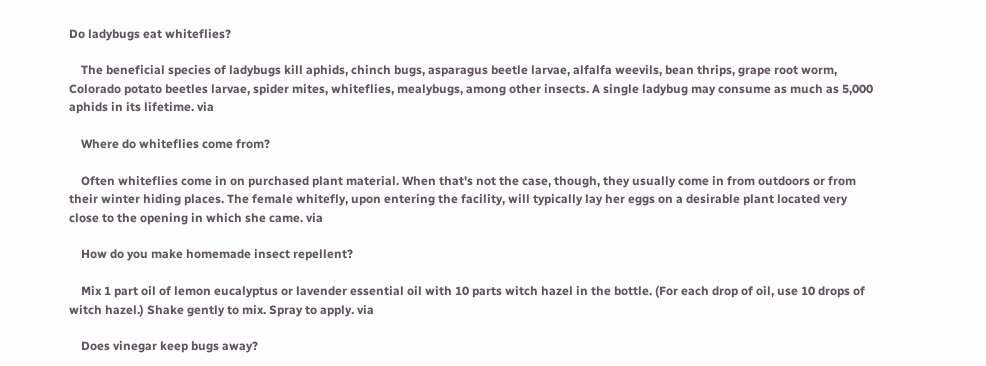Do ladybugs eat whiteflies?

    The beneficial species of ladybugs kill aphids, chinch bugs, asparagus beetle larvae, alfalfa weevils, bean thrips, grape root worm, Colorado potato beetles larvae, spider mites, whiteflies, mealybugs, among other insects. A single ladybug may consume as much as 5,000 aphids in its lifetime. via

    Where do whiteflies come from?

    Often whiteflies come in on purchased plant material. When that's not the case, though, they usually come in from outdoors or from their winter hiding places. The female whitefly, upon entering the facility, will typically lay her eggs on a desirable plant located very close to the opening in which she came. via

    How do you make homemade insect repellent?

    Mix 1 part oil of lemon eucalyptus or lavender essential oil with 10 parts witch hazel in the bottle. (For each drop of oil, use 10 drops of witch hazel.) Shake gently to mix. Spray to apply. via

    Does vinegar keep bugs away?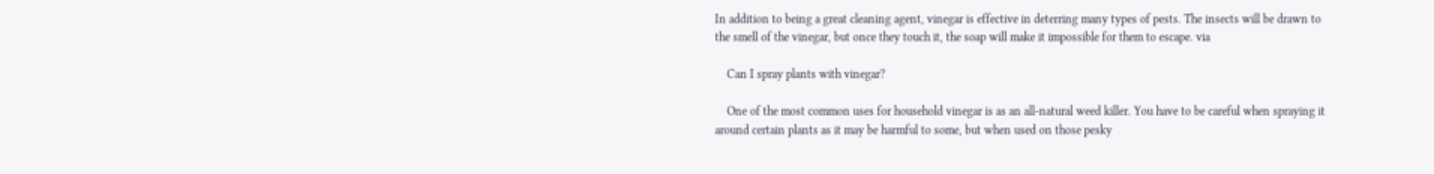In addition to being a great cleaning agent, vinegar is effective in deterring many types of pests. The insects will be drawn to the smell of the vinegar, but once they touch it, the soap will make it impossible for them to escape. via

    Can I spray plants with vinegar?

    One of the most common uses for household vinegar is as an all-natural weed killer. You have to be careful when spraying it around certain plants as it may be harmful to some, but when used on those pesky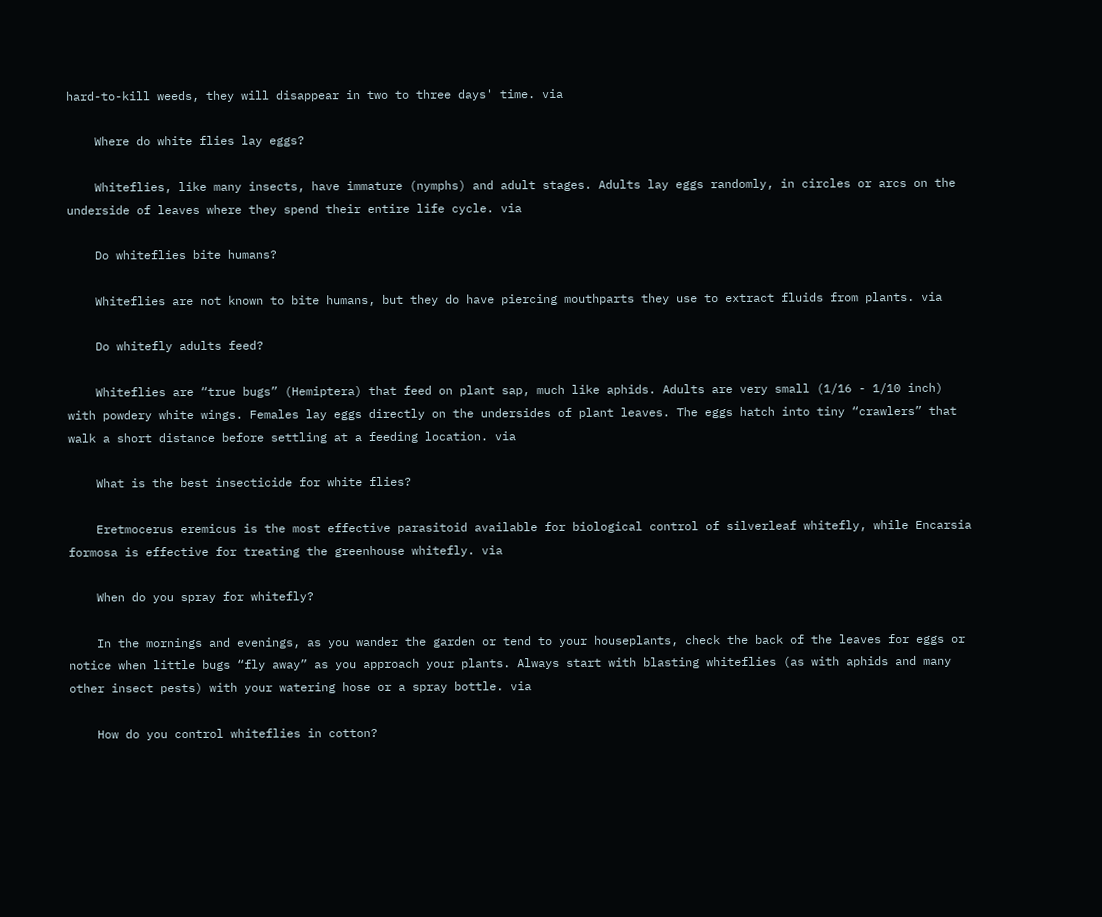hard-to-kill weeds, they will disappear in two to three days' time. via

    Where do white flies lay eggs?

    Whiteflies, like many insects, have immature (nymphs) and adult stages. Adults lay eggs randomly, in circles or arcs on the underside of leaves where they spend their entire life cycle. via

    Do whiteflies bite humans?

    Whiteflies are not known to bite humans, but they do have piercing mouthparts they use to extract fluids from plants. via

    Do whitefly adults feed?

    Whiteflies are “true bugs” (Hemiptera) that feed on plant sap, much like aphids. Adults are very small (1/16 - 1/10 inch) with powdery white wings. Females lay eggs directly on the undersides of plant leaves. The eggs hatch into tiny “crawlers” that walk a short distance before settling at a feeding location. via

    What is the best insecticide for white flies?

    Eretmocerus eremicus is the most effective parasitoid available for biological control of silverleaf whitefly, while Encarsia formosa is effective for treating the greenhouse whitefly. via

    When do you spray for whitefly?

    In the mornings and evenings, as you wander the garden or tend to your houseplants, check the back of the leaves for eggs or notice when little bugs “fly away” as you approach your plants. Always start with blasting whiteflies (as with aphids and many other insect pests) with your watering hose or a spray bottle. via

    How do you control whiteflies in cotton?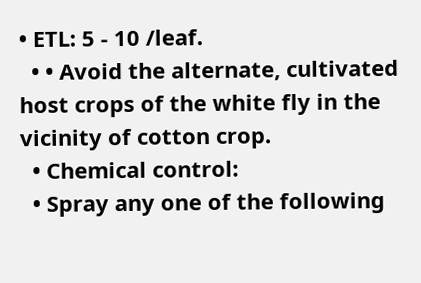• ETL: 5 - 10 /leaf.
  • • Avoid the alternate, cultivated host crops of the white fly in the vicinity of cotton crop.
  • Chemical control:
  • Spray any one of the following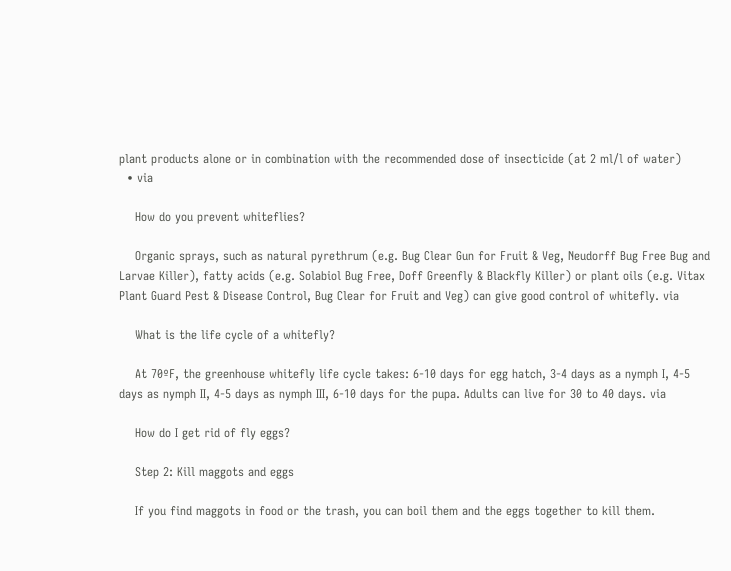plant products alone or in combination with the recommended dose of insecticide (at 2 ml/l of water)
  • via

    How do you prevent whiteflies?

    Organic sprays, such as natural pyrethrum (e.g. Bug Clear Gun for Fruit & Veg, Neudorff Bug Free Bug and Larvae Killer), fatty acids (e.g. Solabiol Bug Free, Doff Greenfly & Blackfly Killer) or plant oils (e.g. Vitax Plant Guard Pest & Disease Control, Bug Clear for Fruit and Veg) can give good control of whitefly. via

    What is the life cycle of a whitefly?

    At 70ºF, the greenhouse whitefly life cycle takes: 6-10 days for egg hatch, 3-4 days as a nymph I, 4-5 days as nymph II, 4-5 days as nymph III, 6-10 days for the pupa. Adults can live for 30 to 40 days. via

    How do I get rid of fly eggs?

    Step 2: Kill maggots and eggs

    If you find maggots in food or the trash, you can boil them and the eggs together to kill them.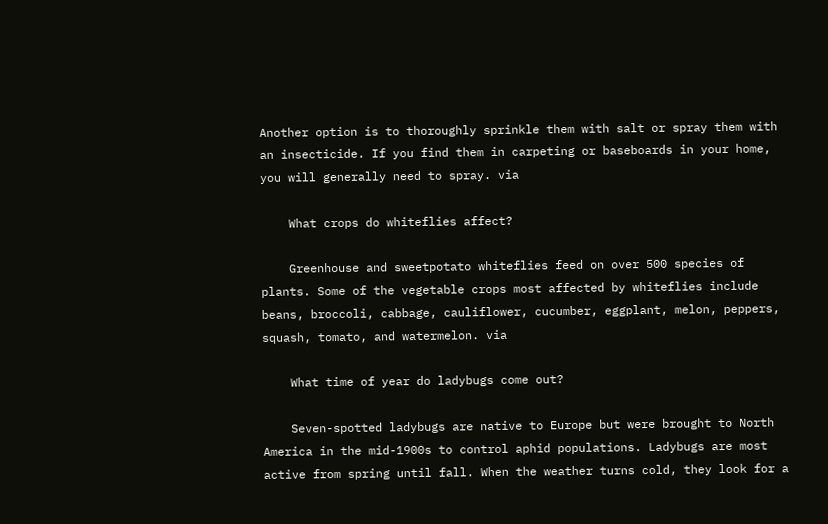Another option is to thoroughly sprinkle them with salt or spray them with an insecticide. If you find them in carpeting or baseboards in your home, you will generally need to spray. via

    What crops do whiteflies affect?

    Greenhouse and sweetpotato whiteflies feed on over 500 species of plants. Some of the vegetable crops most affected by whiteflies include beans, broccoli, cabbage, cauliflower, cucumber, eggplant, melon, peppers, squash, tomato, and watermelon. via

    What time of year do ladybugs come out?

    Seven-spotted ladybugs are native to Europe but were brought to North America in the mid-1900s to control aphid populations. Ladybugs are most active from spring until fall. When the weather turns cold, they look for a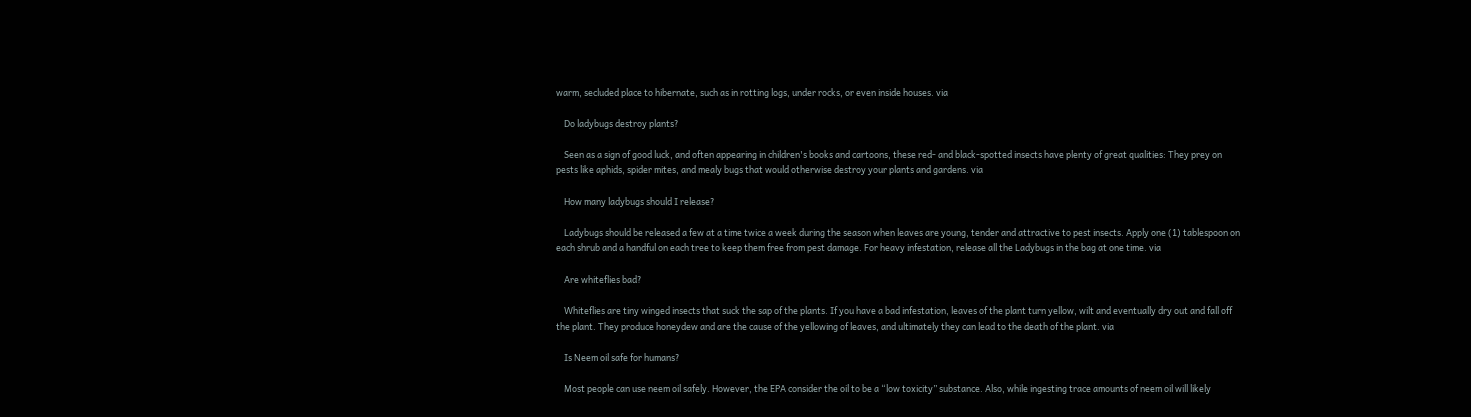warm, secluded place to hibernate, such as in rotting logs, under rocks, or even inside houses. via

    Do ladybugs destroy plants?

    Seen as a sign of good luck, and often appearing in children's books and cartoons, these red- and black-spotted insects have plenty of great qualities: They prey on pests like aphids, spider mites, and mealy bugs that would otherwise destroy your plants and gardens. via

    How many ladybugs should I release?

    Ladybugs should be released a few at a time twice a week during the season when leaves are young, tender and attractive to pest insects. Apply one (1) tablespoon on each shrub and a handful on each tree to keep them free from pest damage. For heavy infestation, release all the Ladybugs in the bag at one time. via

    Are whiteflies bad?

    Whiteflies are tiny winged insects that suck the sap of the plants. If you have a bad infestation, leaves of the plant turn yellow, wilt and eventually dry out and fall off the plant. They produce honeydew and are the cause of the yellowing of leaves, and ultimately they can lead to the death of the plant. via

    Is Neem oil safe for humans?

    Most people can use neem oil safely. However, the EPA consider the oil to be a “low toxicity” substance. Also, while ingesting trace amounts of neem oil will likely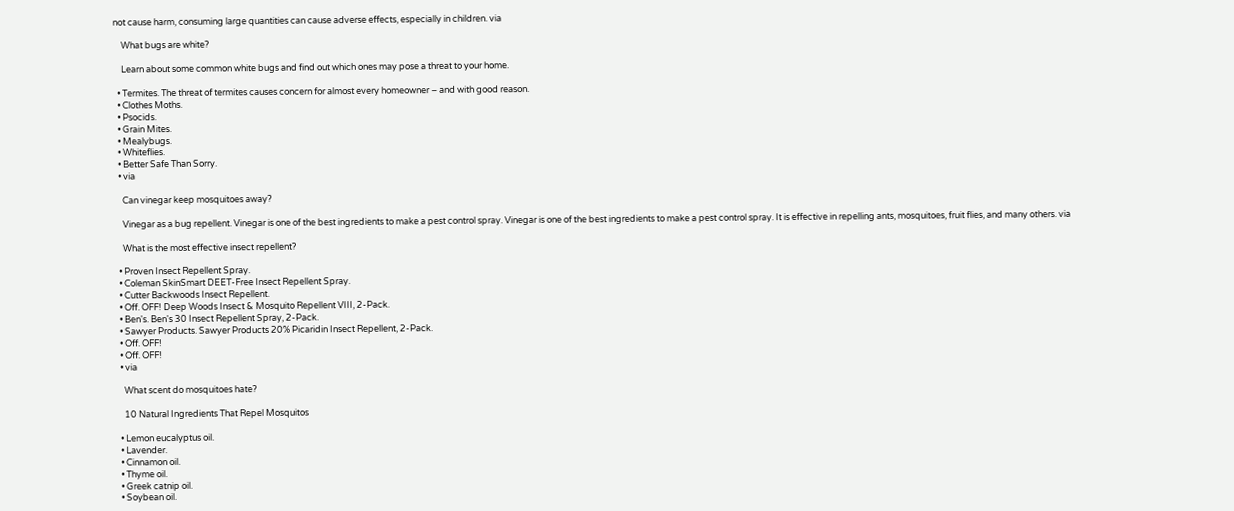not cause harm, consuming large quantities can cause adverse effects, especially in children. via

    What bugs are white?

    Learn about some common white bugs and find out which ones may pose a threat to your home.

  • Termites. The threat of termites causes concern for almost every homeowner – and with good reason.
  • Clothes Moths.
  • Psocids.
  • Grain Mites.
  • Mealybugs.
  • Whiteflies.
  • Better Safe Than Sorry.
  • via

    Can vinegar keep mosquitoes away?

    Vinegar as a bug repellent. Vinegar is one of the best ingredients to make a pest control spray. Vinegar is one of the best ingredients to make a pest control spray. It is effective in repelling ants, mosquitoes, fruit flies, and many others. via

    What is the most effective insect repellent?

  • Proven Insect Repellent Spray.
  • Coleman SkinSmart DEET-Free Insect Repellent Spray.
  • Cutter Backwoods Insect Repellent.
  • Off. OFF! Deep Woods Insect & Mosquito Repellent VIII, 2-Pack.
  • Ben's. Ben's 30 Insect Repellent Spray, 2-Pack.
  • Sawyer Products. Sawyer Products 20% Picaridin Insect Repellent, 2-Pack.
  • Off. OFF!
  • Off. OFF!
  • via

    What scent do mosquitoes hate?

    10 Natural Ingredients That Repel Mosquitos

  • Lemon eucalyptus oil.
  • Lavender.
  • Cinnamon oil.
  • Thyme oil.
  • Greek catnip oil.
  • Soybean oil.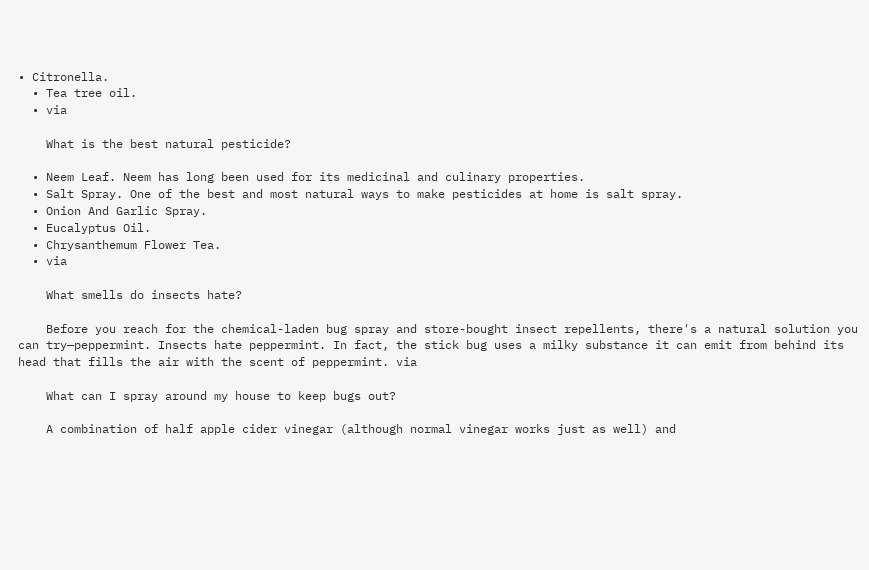• Citronella.
  • Tea tree oil.
  • via

    What is the best natural pesticide?

  • Neem Leaf. Neem has long been used for its medicinal and culinary properties.
  • Salt Spray. One of the best and most natural ways to make pesticides at home is salt spray.
  • Onion And Garlic Spray.
  • Eucalyptus Oil.
  • Chrysanthemum Flower Tea.
  • via

    What smells do insects hate?

    Before you reach for the chemical-laden bug spray and store-bought insect repellents, there's a natural solution you can try—peppermint. Insects hate peppermint. In fact, the stick bug uses a milky substance it can emit from behind its head that fills the air with the scent of peppermint. via

    What can I spray around my house to keep bugs out?

    A combination of half apple cider vinegar (although normal vinegar works just as well) and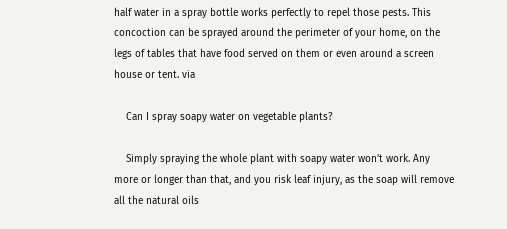half water in a spray bottle works perfectly to repel those pests. This concoction can be sprayed around the perimeter of your home, on the legs of tables that have food served on them or even around a screen house or tent. via

    Can I spray soapy water on vegetable plants?

    Simply spraying the whole plant with soapy water won't work. Any more or longer than that, and you risk leaf injury, as the soap will remove all the natural oils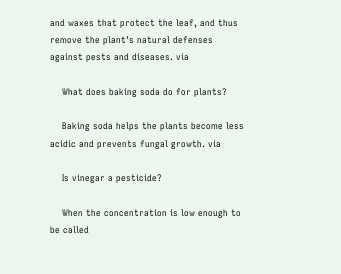and waxes that protect the leaf, and thus remove the plant's natural defenses against pests and diseases. via

    What does baking soda do for plants?

    Baking soda helps the plants become less acidic and prevents fungal growth. via

    Is vinegar a pesticide?

    When the concentration is low enough to be called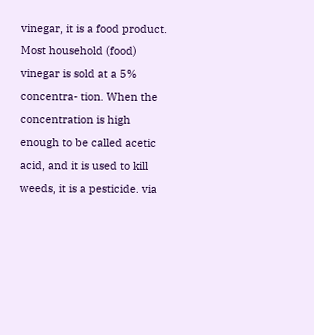vinegar, it is a food product. Most household (food) vinegar is sold at a 5% concentra- tion. When the concentration is high enough to be called acetic acid, and it is used to kill weeds, it is a pesticide. via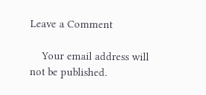Leave a Comment

    Your email address will not be published.